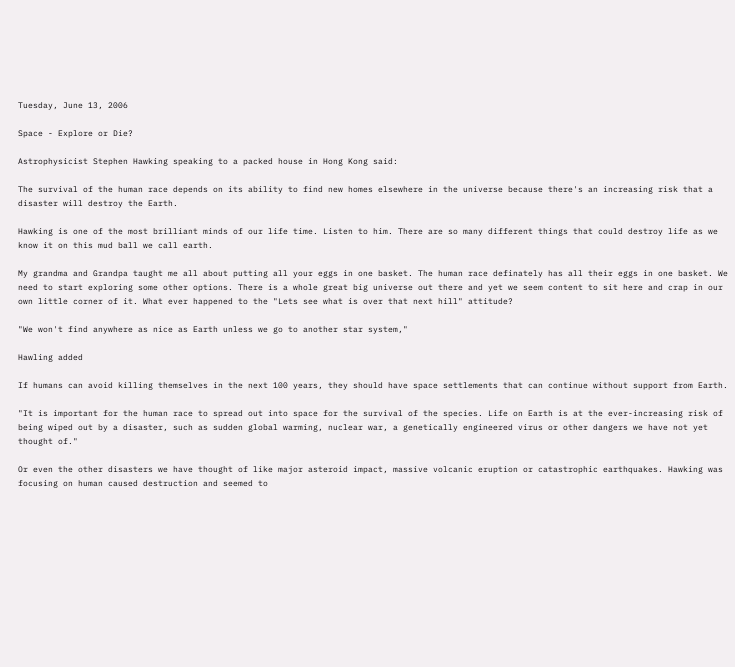Tuesday, June 13, 2006

Space - Explore or Die?

Astrophysicist Stephen Hawking speaking to a packed house in Hong Kong said:

The survival of the human race depends on its ability to find new homes elsewhere in the universe because there's an increasing risk that a disaster will destroy the Earth.

Hawking is one of the most brilliant minds of our life time. Listen to him. There are so many different things that could destroy life as we know it on this mud ball we call earth.

My grandma and Grandpa taught me all about putting all your eggs in one basket. The human race definately has all their eggs in one basket. We need to start exploring some other options. There is a whole great big universe out there and yet we seem content to sit here and crap in our own little corner of it. What ever happened to the "Lets see what is over that next hill" attitude?

"We won't find anywhere as nice as Earth unless we go to another star system,"

Hawling added

If humans can avoid killing themselves in the next 100 years, they should have space settlements that can continue without support from Earth.

"It is important for the human race to spread out into space for the survival of the species. Life on Earth is at the ever-increasing risk of being wiped out by a disaster, such as sudden global warming, nuclear war, a genetically engineered virus or other dangers we have not yet thought of."

Or even the other disasters we have thought of like major asteroid impact, massive volcanic eruption or catastrophic earthquakes. Hawking was focusing on human caused destruction and seemed to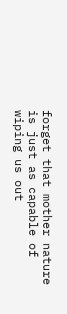forget that mother nature is just as capable of wiping us out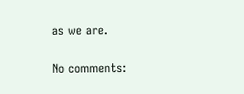as we are.

No comments: